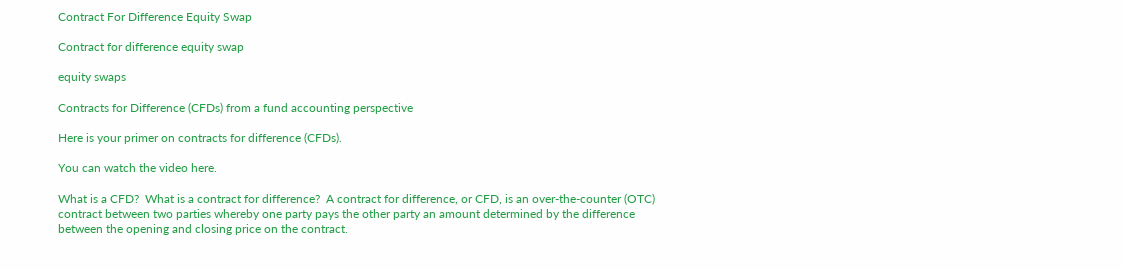Contract For Difference Equity Swap

Contract for difference equity swap

equity swaps

Contracts for Difference (CFDs) from a fund accounting perspective

Here is your primer on contracts for difference (CFDs).

You can watch the video here.

What is a CFD?  What is a contract for difference?  A contract for difference, or CFD, is an over-the-counter (OTC) contract between two parties whereby one party pays the other party an amount determined by the difference between the opening and closing price on the contract.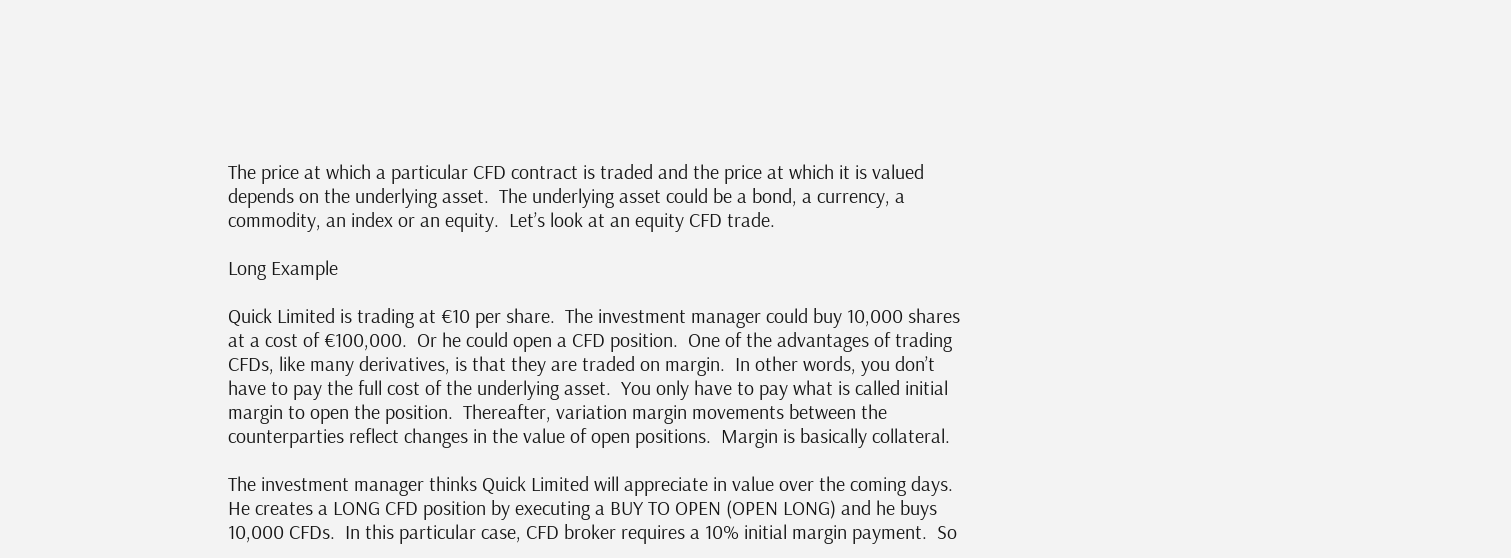The price at which a particular CFD contract is traded and the price at which it is valued depends on the underlying asset.  The underlying asset could be a bond, a currency, a commodity, an index or an equity.  Let’s look at an equity CFD trade.

Long Example

Quick Limited is trading at €10 per share.  The investment manager could buy 10,000 shares at a cost of €100,000.  Or he could open a CFD position.  One of the advantages of trading CFDs, like many derivatives, is that they are traded on margin.  In other words, you don’t have to pay the full cost of the underlying asset.  You only have to pay what is called initial margin to open the position.  Thereafter, variation margin movements between the counterparties reflect changes in the value of open positions.  Margin is basically collateral.

The investment manager thinks Quick Limited will appreciate in value over the coming days.  He creates a LONG CFD position by executing a BUY TO OPEN (OPEN LONG) and he buys 10,000 CFDs.  In this particular case, CFD broker requires a 10% initial margin payment.  So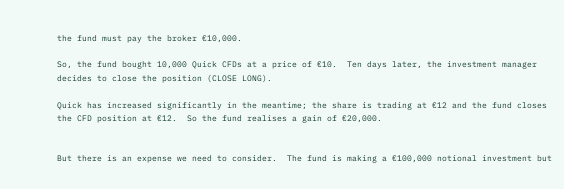the fund must pay the broker €10,000.

So, the fund bought 10,000 Quick CFDs at a price of €10.  Ten days later, the investment manager decides to close the position (CLOSE LONG).

Quick has increased significantly in the meantime; the share is trading at €12 and the fund closes the CFD position at €12.  So the fund realises a gain of €20,000.


But there is an expense we need to consider.  The fund is making a €100,000 notional investment but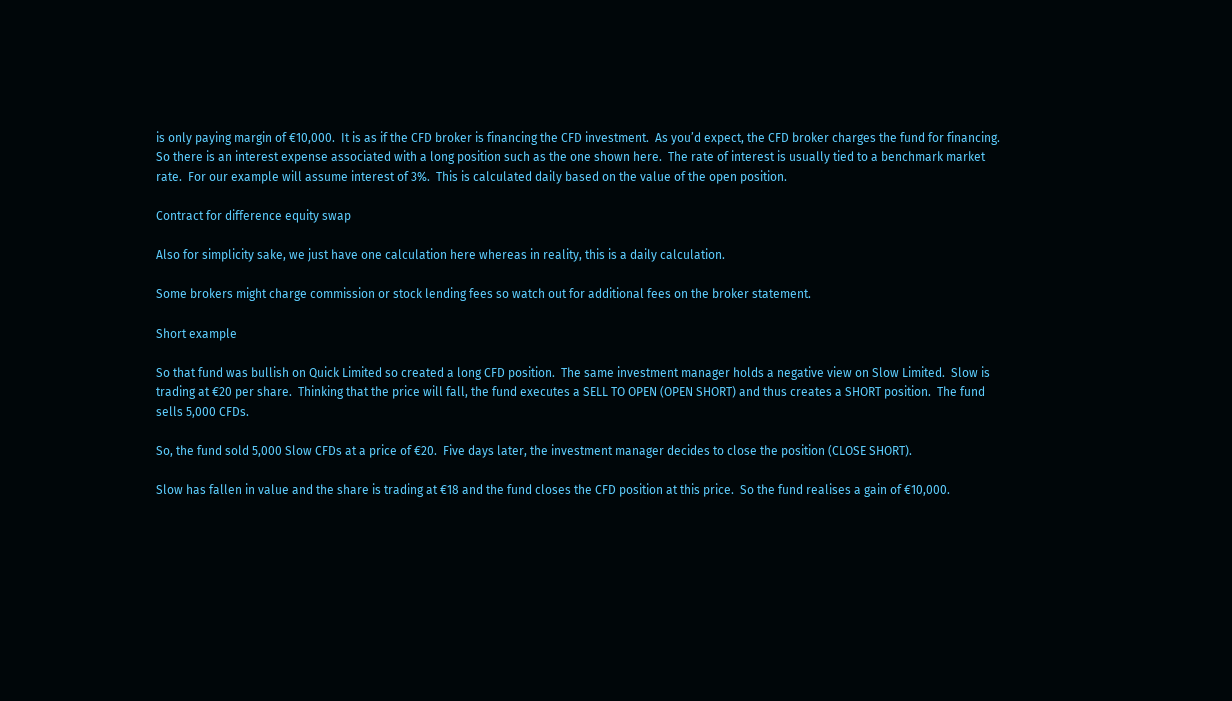is only paying margin of €10,000.  It is as if the CFD broker is financing the CFD investment.  As you’d expect, the CFD broker charges the fund for financing.  So there is an interest expense associated with a long position such as the one shown here.  The rate of interest is usually tied to a benchmark market rate.  For our example will assume interest of 3%.  This is calculated daily based on the value of the open position.

Contract for difference equity swap

Also for simplicity sake, we just have one calculation here whereas in reality, this is a daily calculation.

Some brokers might charge commission or stock lending fees so watch out for additional fees on the broker statement.

Short example

So that fund was bullish on Quick Limited so created a long CFD position.  The same investment manager holds a negative view on Slow Limited.  Slow is trading at €20 per share.  Thinking that the price will fall, the fund executes a SELL TO OPEN (OPEN SHORT) and thus creates a SHORT position.  The fund sells 5,000 CFDs.

So, the fund sold 5,000 Slow CFDs at a price of €20.  Five days later, the investment manager decides to close the position (CLOSE SHORT).

Slow has fallen in value and the share is trading at €18 and the fund closes the CFD position at this price.  So the fund realises a gain of €10,000.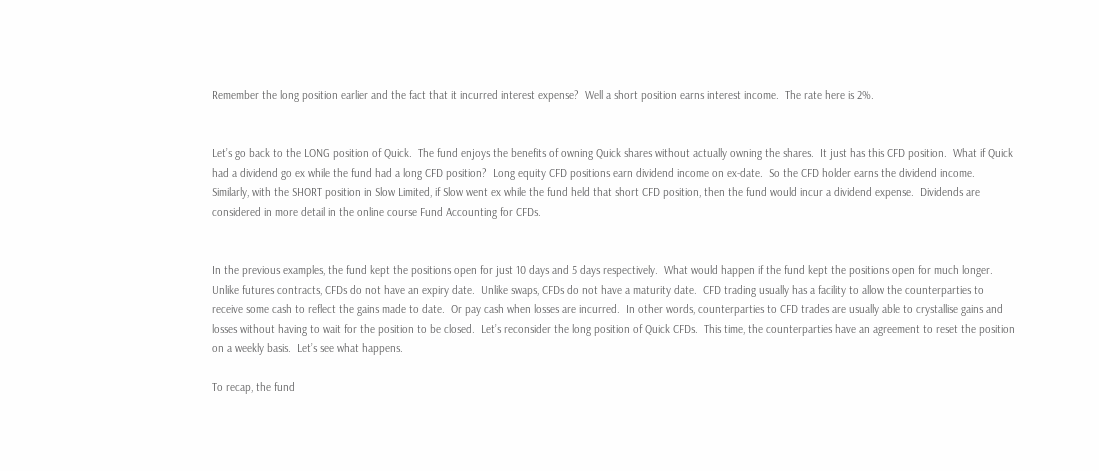Remember the long position earlier and the fact that it incurred interest expense?  Well a short position earns interest income.  The rate here is 2%.


Let’s go back to the LONG position of Quick.  The fund enjoys the benefits of owning Quick shares without actually owning the shares.  It just has this CFD position.  What if Quick had a dividend go ex while the fund had a long CFD position?  Long equity CFD positions earn dividend income on ex-date.  So the CFD holder earns the dividend income.  Similarly, with the SHORT position in Slow Limited, if Slow went ex while the fund held that short CFD position, then the fund would incur a dividend expense.  Dividends are considered in more detail in the online course Fund Accounting for CFDs.


In the previous examples, the fund kept the positions open for just 10 days and 5 days respectively.  What would happen if the fund kept the positions open for much longer.  Unlike futures contracts, CFDs do not have an expiry date.  Unlike swaps, CFDs do not have a maturity date.  CFD trading usually has a facility to allow the counterparties to receive some cash to reflect the gains made to date.  Or pay cash when losses are incurred.  In other words, counterparties to CFD trades are usually able to crystallise gains and losses without having to wait for the position to be closed.  Let’s reconsider the long position of Quick CFDs.  This time, the counterparties have an agreement to reset the position on a weekly basis.  Let’s see what happens.

To recap, the fund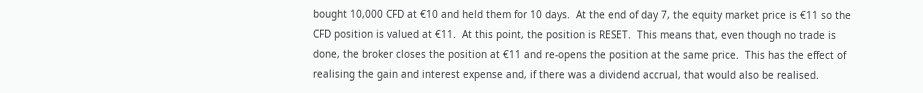bought 10,000 CFD at €10 and held them for 10 days.  At the end of day 7, the equity market price is €11 so the CFD position is valued at €11.  At this point, the position is RESET.  This means that, even though no trade is done, the broker closes the position at €11 and re-opens the position at the same price.  This has the effect of realising the gain and interest expense and, if there was a dividend accrual, that would also be realised.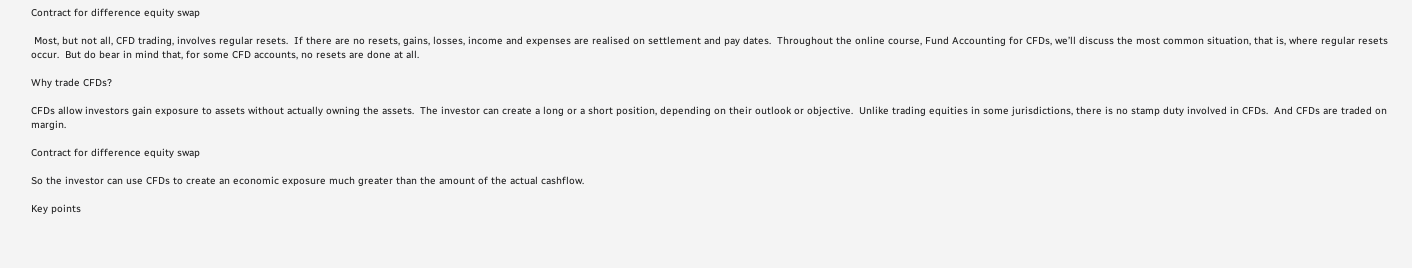Contract for difference equity swap

 Most, but not all, CFD trading, involves regular resets.  If there are no resets, gains, losses, income and expenses are realised on settlement and pay dates.  Throughout the online course, Fund Accounting for CFDs, we’ll discuss the most common situation, that is, where regular resets occur.  But do bear in mind that, for some CFD accounts, no resets are done at all.

Why trade CFDs?

CFDs allow investors gain exposure to assets without actually owning the assets.  The investor can create a long or a short position, depending on their outlook or objective.  Unlike trading equities in some jurisdictions, there is no stamp duty involved in CFDs.  And CFDs are traded on margin.

Contract for difference equity swap

So the investor can use CFDs to create an economic exposure much greater than the amount of the actual cashflow.

Key points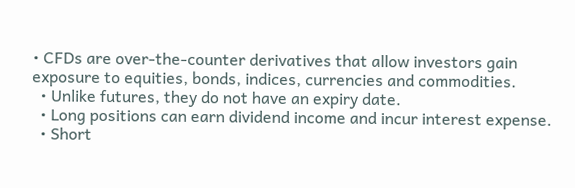• CFDs are over-the-counter derivatives that allow investors gain exposure to equities, bonds, indices, currencies and commodities.
  • Unlike futures, they do not have an expiry date.
  • Long positions can earn dividend income and incur interest expense.
  • Short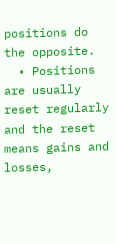positions do the opposite.
  • Positions are usually reset regularly and the reset means gains and losses,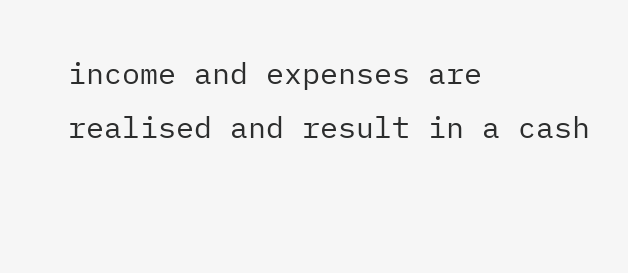income and expenses are realised and result in a cash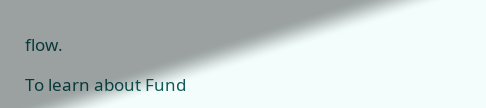flow.

To learn about Fund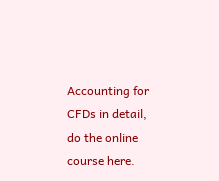Accounting for CFDs in detail, do the online course here.